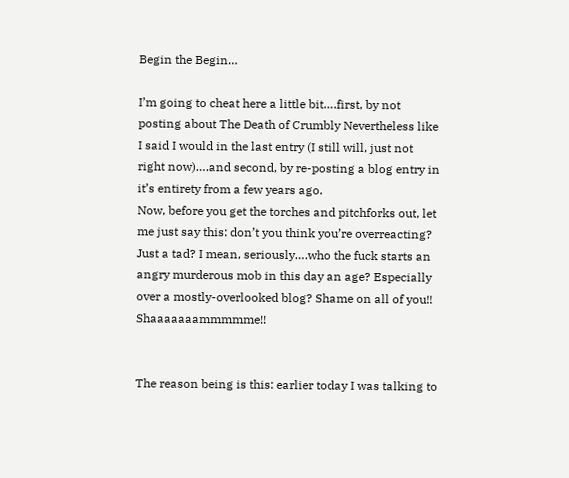Begin the Begin…

I’m going to cheat here a little bit….first, by not posting about The Death of Crumbly Nevertheless like  I said I would in the last entry (I still will, just not right now)….and second, by re-posting a blog entry in it’s entirety from a few years ago.
Now, before you get the torches and pitchforks out, let me just say this: don’t you think you’re overreacting? Just a tad? I mean, seriously….who the fuck starts an angry murderous mob in this day an age? Especially over a mostly-overlooked blog? Shame on all of you!! Shaaaaaaammmmme!!


The reason being is this: earlier today I was talking to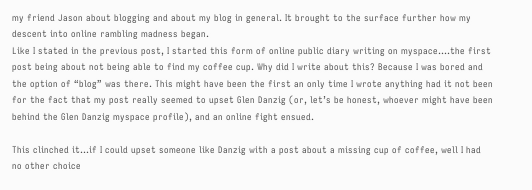my friend Jason about blogging and about my blog in general. It brought to the surface further how my descent into online rambling madness began.
Like I stated in the previous post, I started this form of online public diary writing on myspace….the first post being about not being able to find my coffee cup. Why did I write about this? Because I was bored and the option of “blog” was there. This might have been the first an only time I wrote anything had it not been for the fact that my post really seemed to upset Glen Danzig (or, let’s be honest, whoever might have been behind the Glen Danzig myspace profile), and an online fight ensued.

This clinched it…if I could upset someone like Danzig with a post about a missing cup of coffee, well I had no other choice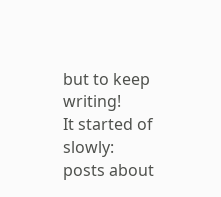but to keep writing!
It started of slowly: posts about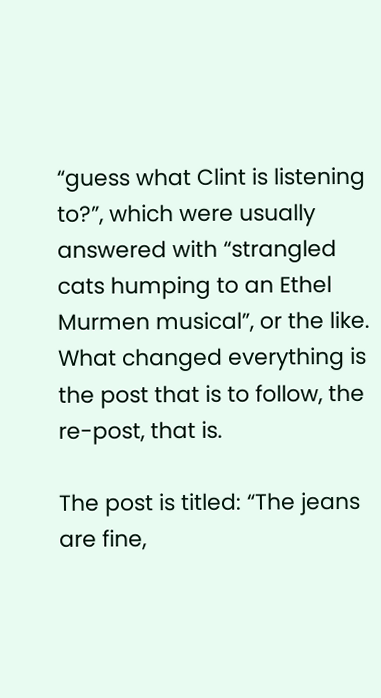“guess what Clint is listening to?”, which were usually answered with “strangled cats humping to an Ethel Murmen musical”, or the like.
What changed everything is the post that is to follow, the re-post, that is.

The post is titled: “The jeans are fine,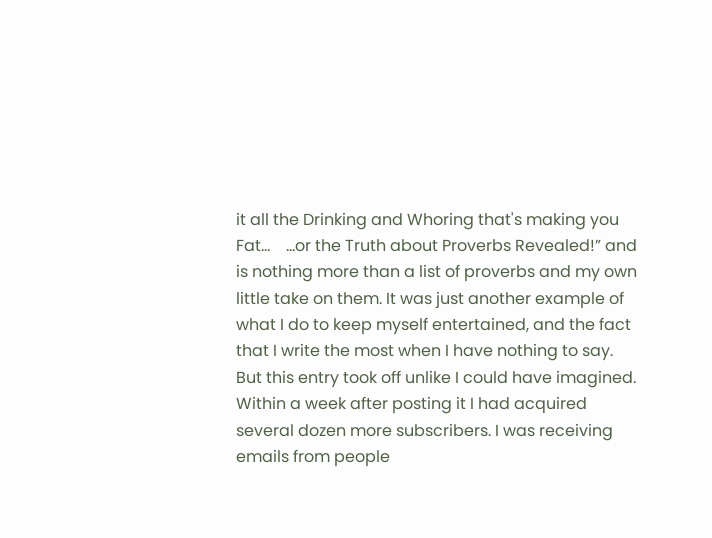it all the Drinking and Whoring that's making you Fat...    ...or the Truth about Proverbs Revealed!” and is nothing more than a list of proverbs and my own little take on them. It was just another example of what I do to keep myself entertained, and the fact that I write the most when I have nothing to say. But this entry took off unlike I could have imagined.
Within a week after posting it I had acquired several dozen more subscribers. I was receiving emails from people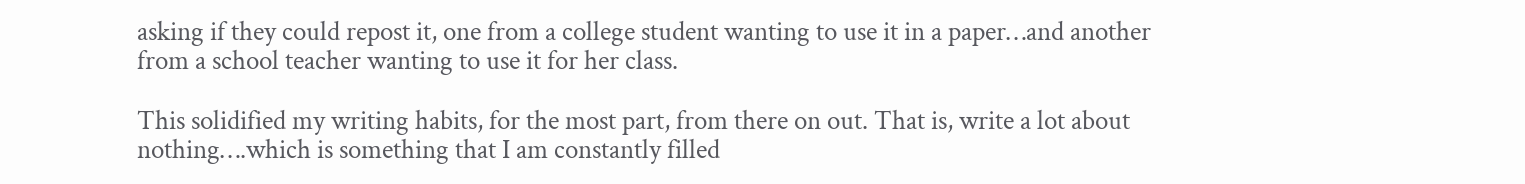asking if they could repost it, one from a college student wanting to use it in a paper…and another from a school teacher wanting to use it for her class.

This solidified my writing habits, for the most part, from there on out. That is, write a lot about nothing….which is something that I am constantly filled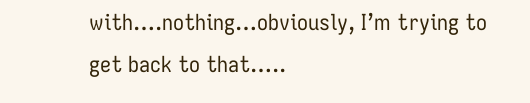with….nothing…obviously, I’m trying to get back to that…..